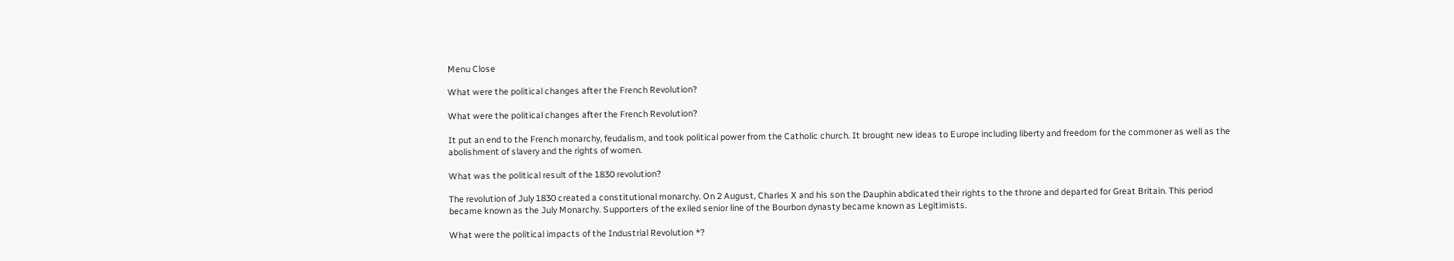Menu Close

What were the political changes after the French Revolution?

What were the political changes after the French Revolution?

It put an end to the French monarchy, feudalism, and took political power from the Catholic church. It brought new ideas to Europe including liberty and freedom for the commoner as well as the abolishment of slavery and the rights of women.

What was the political result of the 1830 revolution?

The revolution of July 1830 created a constitutional monarchy. On 2 August, Charles X and his son the Dauphin abdicated their rights to the throne and departed for Great Britain. This period became known as the July Monarchy. Supporters of the exiled senior line of the Bourbon dynasty became known as Legitimists.

What were the political impacts of the Industrial Revolution *?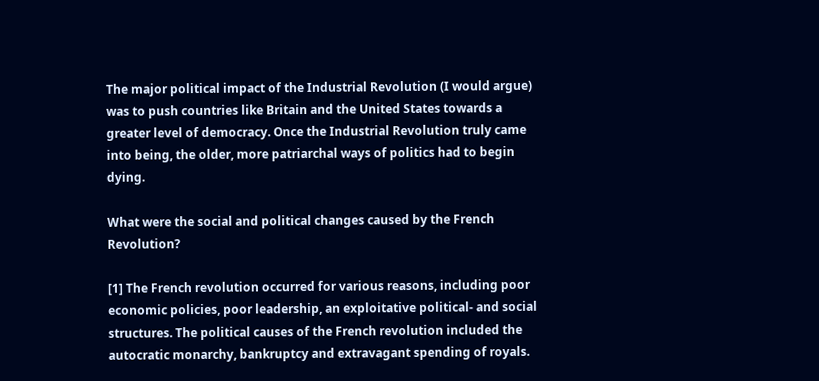The major political impact of the Industrial Revolution (I would argue) was to push countries like Britain and the United States towards a greater level of democracy. Once the Industrial Revolution truly came into being, the older, more patriarchal ways of politics had to begin dying.

What were the social and political changes caused by the French Revolution?

[1] The French revolution occurred for various reasons, including poor economic policies, poor leadership, an exploitative political- and social structures. The political causes of the French revolution included the autocratic monarchy, bankruptcy and extravagant spending of royals.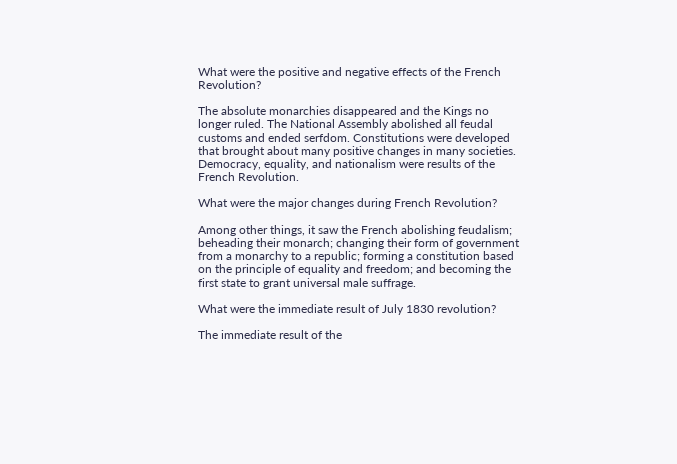What were the positive and negative effects of the French Revolution?

The absolute monarchies disappeared and the Kings no longer ruled. The National Assembly abolished all feudal customs and ended serfdom. Constitutions were developed that brought about many positive changes in many societies. Democracy, equality, and nationalism were results of the French Revolution.

What were the major changes during French Revolution?

Among other things, it saw the French abolishing feudalism; beheading their monarch; changing their form of government from a monarchy to a republic; forming a constitution based on the principle of equality and freedom; and becoming the first state to grant universal male suffrage.

What were the immediate result of July 1830 revolution?

The immediate result of the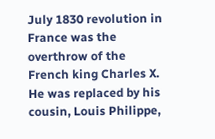July 1830 revolution in France was the overthrow of the French king Charles X. He was replaced by his cousin, Louis Philippe,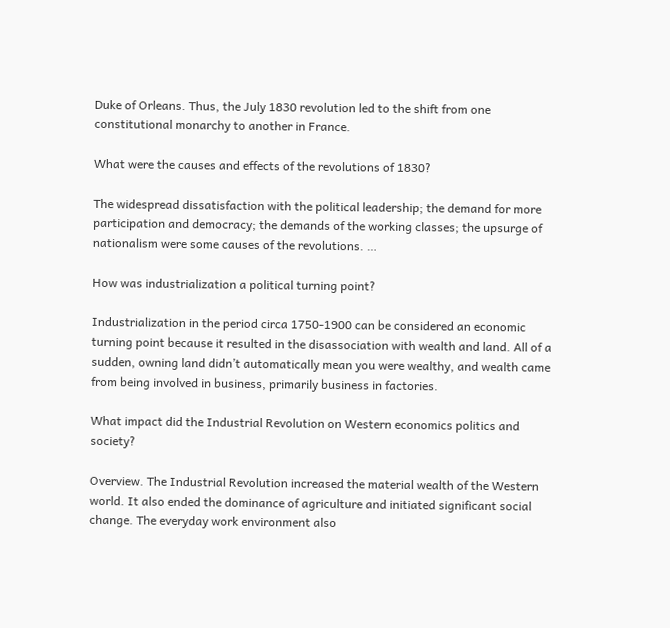Duke of Orleans. Thus, the July 1830 revolution led to the shift from one constitutional monarchy to another in France.

What were the causes and effects of the revolutions of 1830?

The widespread dissatisfaction with the political leadership; the demand for more participation and democracy; the demands of the working classes; the upsurge of nationalism were some causes of the revolutions. …

How was industrialization a political turning point?

Industrialization in the period circa 1750-1900 can be considered an economic turning point because it resulted in the disassociation with wealth and land. All of a sudden, owning land didn’t automatically mean you were wealthy, and wealth came from being involved in business, primarily business in factories.

What impact did the Industrial Revolution on Western economics politics and society?

Overview. The Industrial Revolution increased the material wealth of the Western world. It also ended the dominance of agriculture and initiated significant social change. The everyday work environment also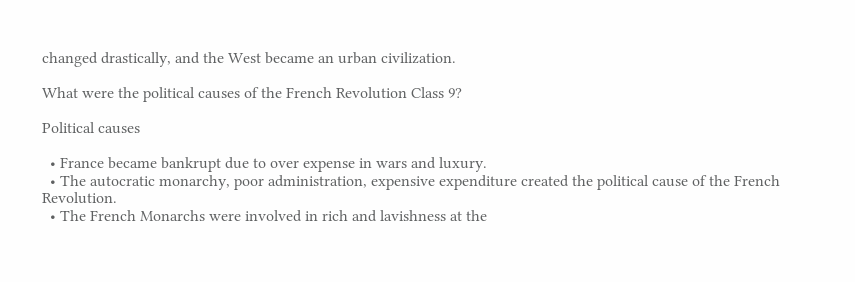changed drastically, and the West became an urban civilization.

What were the political causes of the French Revolution Class 9?

Political causes

  • France became bankrupt due to over expense in wars and luxury.
  • The autocratic monarchy, poor administration, expensive expenditure created the political cause of the French Revolution.
  • The French Monarchs were involved in rich and lavishness at the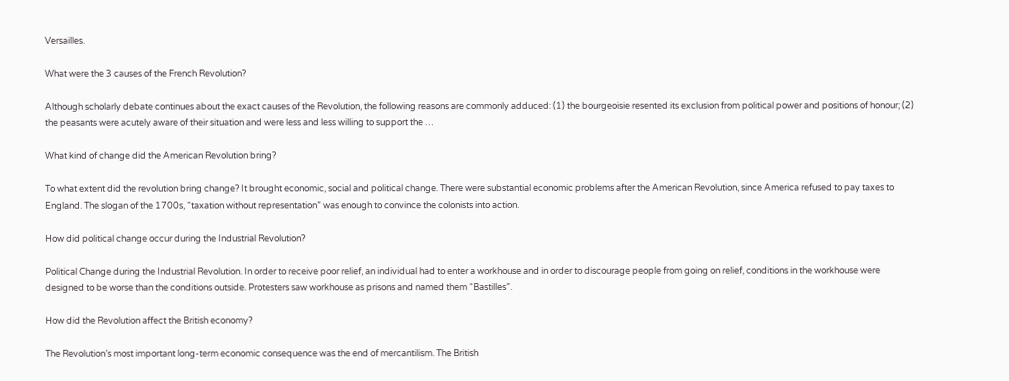Versailles.

What were the 3 causes of the French Revolution?

Although scholarly debate continues about the exact causes of the Revolution, the following reasons are commonly adduced: (1) the bourgeoisie resented its exclusion from political power and positions of honour; (2) the peasants were acutely aware of their situation and were less and less willing to support the …

What kind of change did the American Revolution bring?

To what extent did the revolution bring change? It brought economic, social and political change. There were substantial economic problems after the American Revolution, since America refused to pay taxes to England. The slogan of the 1700s, “taxation without representation” was enough to convince the colonists into action.

How did political change occur during the Industrial Revolution?

Political Change during the Industrial Revolution. In order to receive poor relief, an individual had to enter a workhouse and in order to discourage people from going on relief, conditions in the workhouse were designed to be worse than the conditions outside. Protesters saw workhouse as prisons and named them “Bastilles”.

How did the Revolution affect the British economy?

The Revolution’s most important long-term economic consequence was the end of mercantilism. The British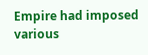Empire had imposed various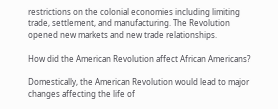restrictions on the colonial economies including limiting trade, settlement, and manufacturing. The Revolution opened new markets and new trade relationships.

How did the American Revolution affect African Americans?

Domestically, the American Revolution would lead to major changes affecting the life of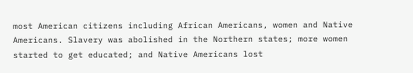most American citizens including African Americans, women and Native Americans. Slavery was abolished in the Northern states; more women started to get educated; and Native Americans lost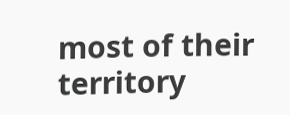most of their territory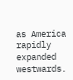as America rapidly expanded westwards.